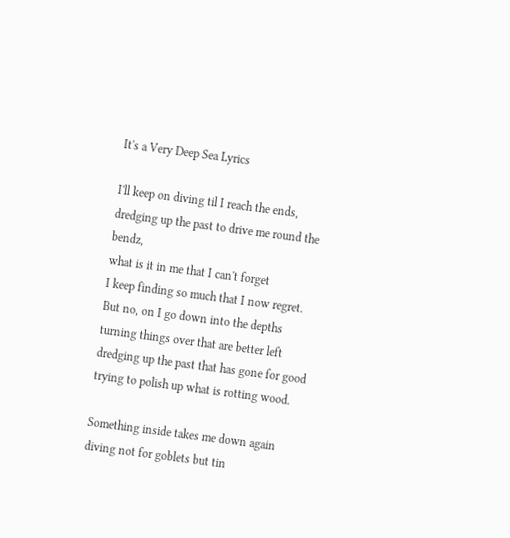It's a Very Deep Sea Lyrics

I'll keep on diving til I reach the ends,
dredging up the past to drive me round the bendz,
what is it in me that I can't forget
I keep finding so much that I now regret.
But no, on I go down into the depths
turning things over that are better left
dredging up the past that has gone for good
trying to polish up what is rotting wood.

Something inside takes me down again
diving not for goblets but tin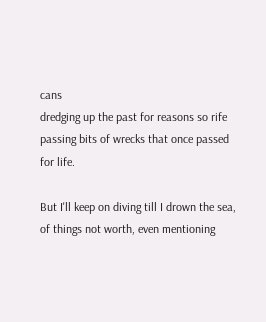cans
dredging up the past for reasons so rife
passing bits of wrecks that once passed for life.

But I'll keep on diving till I drown the sea,
of things not worth, even mentioning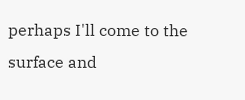perhaps I'll come to the surface and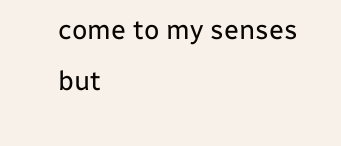come to my senses
but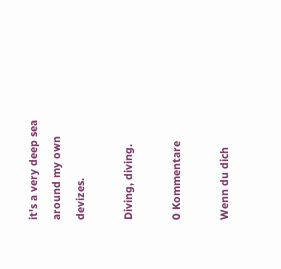it's a very deep sea around my own devizes.

Diving, diving.

0 Kommentare

Wenn du dich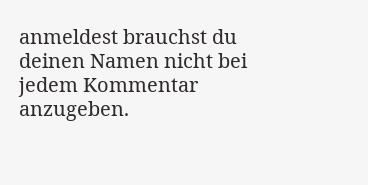anmeldest brauchst du deinen Namen nicht bei jedem Kommentar anzugeben.